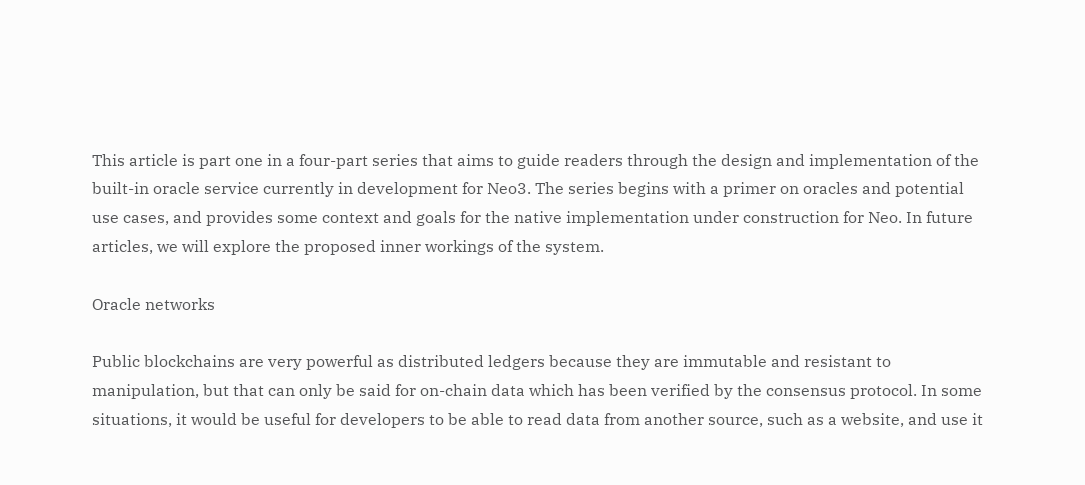This article is part one in a four-part series that aims to guide readers through the design and implementation of the built-in oracle service currently in development for Neo3. The series begins with a primer on oracles and potential use cases, and provides some context and goals for the native implementation under construction for Neo. In future articles, we will explore the proposed inner workings of the system.

Oracle networks

Public blockchains are very powerful as distributed ledgers because they are immutable and resistant to manipulation, but that can only be said for on-chain data which has been verified by the consensus protocol. In some situations, it would be useful for developers to be able to read data from another source, such as a website, and use it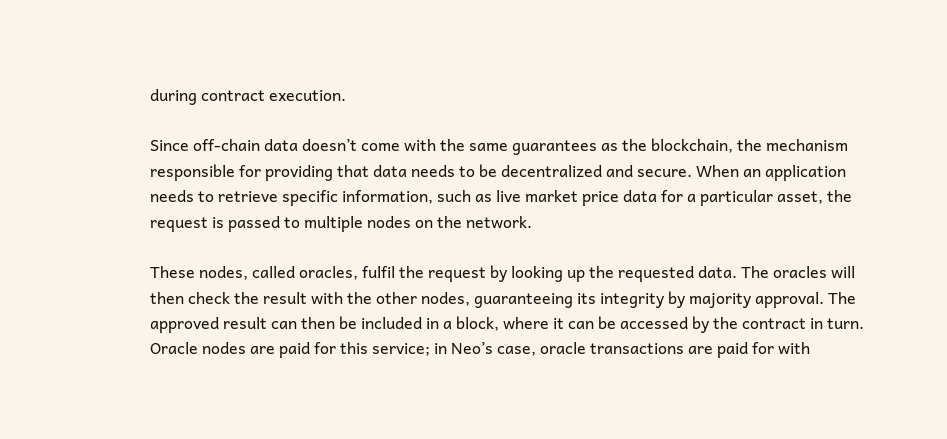during contract execution.

Since off-chain data doesn’t come with the same guarantees as the blockchain, the mechanism responsible for providing that data needs to be decentralized and secure. When an application needs to retrieve specific information, such as live market price data for a particular asset, the request is passed to multiple nodes on the network.

These nodes, called oracles, fulfil the request by looking up the requested data. The oracles will then check the result with the other nodes, guaranteeing its integrity by majority approval. The approved result can then be included in a block, where it can be accessed by the contract in turn. Oracle nodes are paid for this service; in Neo’s case, oracle transactions are paid for with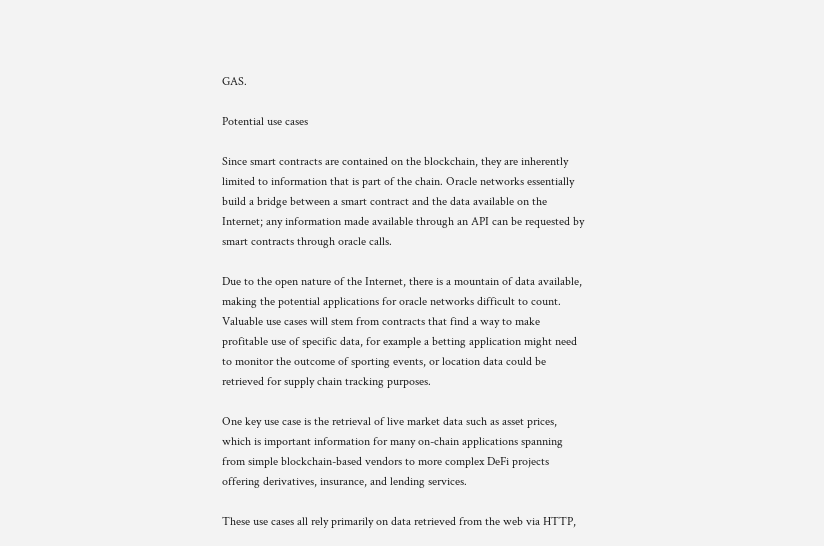GAS.

Potential use cases

Since smart contracts are contained on the blockchain, they are inherently limited to information that is part of the chain. Oracle networks essentially build a bridge between a smart contract and the data available on the Internet; any information made available through an API can be requested by smart contracts through oracle calls.

Due to the open nature of the Internet, there is a mountain of data available, making the potential applications for oracle networks difficult to count. Valuable use cases will stem from contracts that find a way to make profitable use of specific data, for example a betting application might need to monitor the outcome of sporting events, or location data could be retrieved for supply chain tracking purposes.

One key use case is the retrieval of live market data such as asset prices, which is important information for many on-chain applications spanning from simple blockchain-based vendors to more complex DeFi projects offering derivatives, insurance, and lending services.

These use cases all rely primarily on data retrieved from the web via HTTP,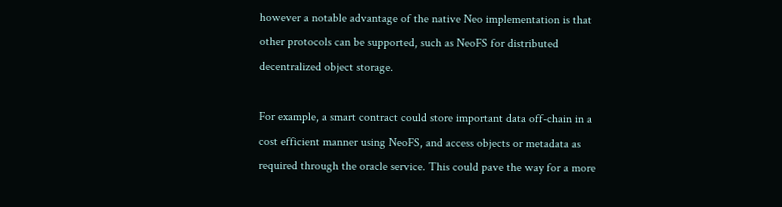however a notable advantage of the native Neo implementation is that other protocols can be supported, such as NeoFS for distributed decentralized object storage.

For example, a smart contract could store important data off-chain in a cost efficient manner using NeoFS, and access objects or metadata as required through the oracle service. This could pave the way for a more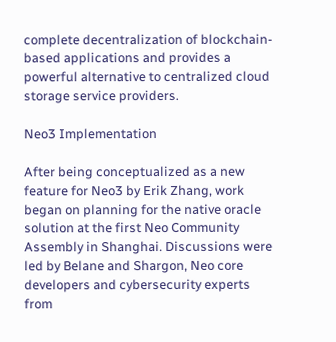complete decentralization of blockchain-based applications and provides a powerful alternative to centralized cloud storage service providers.

Neo3 Implementation

After being conceptualized as a new feature for Neo3 by Erik Zhang, work began on planning for the native oracle solution at the first Neo Community Assembly in Shanghai. Discussions were led by Belane and Shargon, Neo core developers and cybersecurity experts from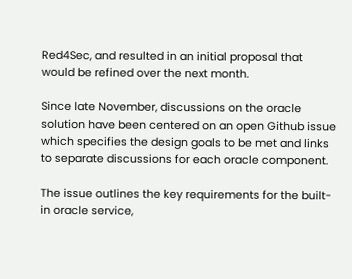Red4Sec, and resulted in an initial proposal that would be refined over the next month.

Since late November, discussions on the oracle solution have been centered on an open Github issue which specifies the design goals to be met and links to separate discussions for each oracle component.

The issue outlines the key requirements for the built-in oracle service,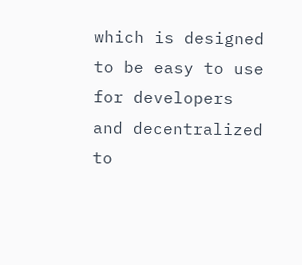which is designed to be easy to use for developers and decentralized to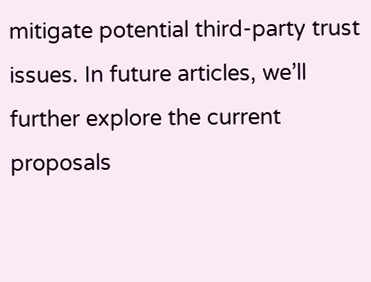mitigate potential third-party trust issues. In future articles, we’ll further explore the current proposals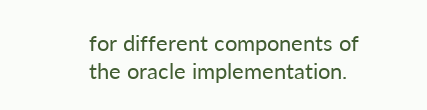for different components of the oracle implementation.